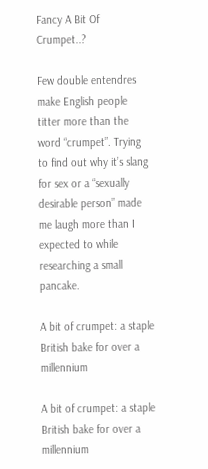Fancy A Bit Of Crumpet..?

Few double entendres make English people titter more than the word “crumpet”. Trying to find out why it’s slang for sex or a “sexually desirable person” made me laugh more than I expected to while researching a small pancake.

A bit of crumpet: a staple British bake for over a millennium

A bit of crumpet: a staple British bake for over a millennium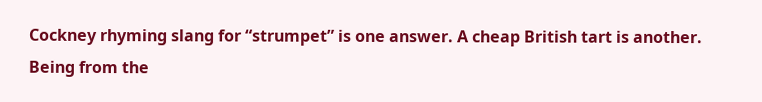Cockney rhyming slang for “strumpet” is one answer. A cheap British tart is another. Being from the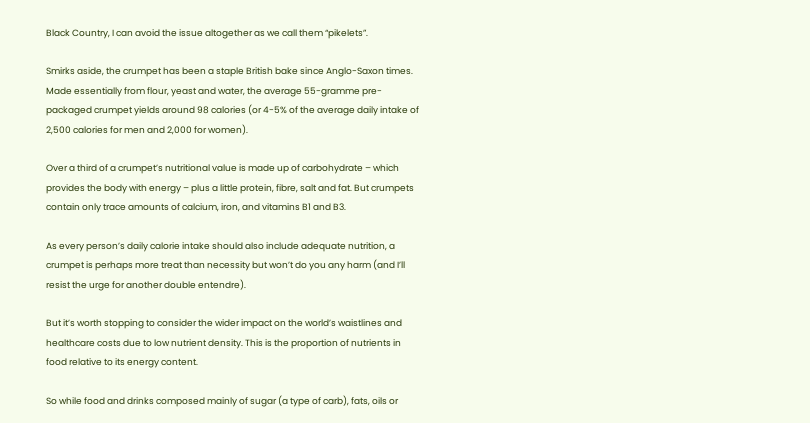Black Country, I can avoid the issue altogether as we call them “pikelets”.

Smirks aside, the crumpet has been a staple British bake since Anglo-Saxon times. Made essentially from flour, yeast and water, the average 55-gramme pre-packaged crumpet yields around 98 calories (or 4-5% of the average daily intake of 2,500 calories for men and 2,000 for women).

Over a third of a crumpet’s nutritional value is made up of carbohydrate – which provides the body with energy – plus a little protein, fibre, salt and fat. But crumpets contain only trace amounts of calcium, iron, and vitamins B1 and B3.

As every person’s daily calorie intake should also include adequate nutrition, a crumpet is perhaps more treat than necessity but won’t do you any harm (and I’ll resist the urge for another double entendre).

But it’s worth stopping to consider the wider impact on the world’s waistlines and healthcare costs due to low nutrient density. This is the proportion of nutrients in food relative to its energy content.

So while food and drinks composed mainly of sugar (a type of carb), fats, oils or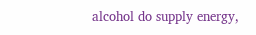alcohol do supply energy,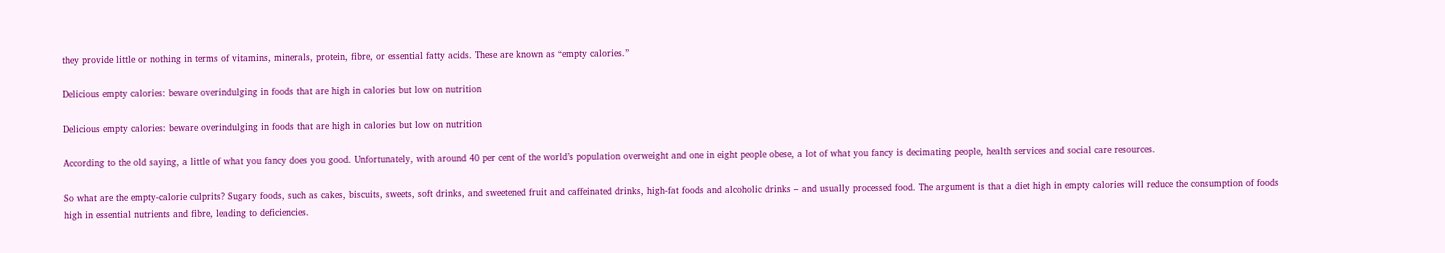they provide little or nothing in terms of vitamins, minerals, protein, fibre, or essential fatty acids. These are known as “empty calories.”

Delicious empty calories: beware overindulging in foods that are high in calories but low on nutrition

Delicious empty calories: beware overindulging in foods that are high in calories but low on nutrition

According to the old saying, a little of what you fancy does you good. Unfortunately, with around 40 per cent of the world’s population overweight and one in eight people obese, a lot of what you fancy is decimating people, health services and social care resources.

So what are the empty-calorie culprits? Sugary foods, such as cakes, biscuits, sweets, soft drinks, and sweetened fruit and caffeinated drinks, high-fat foods and alcoholic drinks – and usually processed food. The argument is that a diet high in empty calories will reduce the consumption of foods high in essential nutrients and fibre, leading to deficiencies.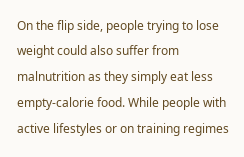On the flip side, people trying to lose weight could also suffer from malnutrition as they simply eat less empty-calorie food. While people with active lifestyles or on training regimes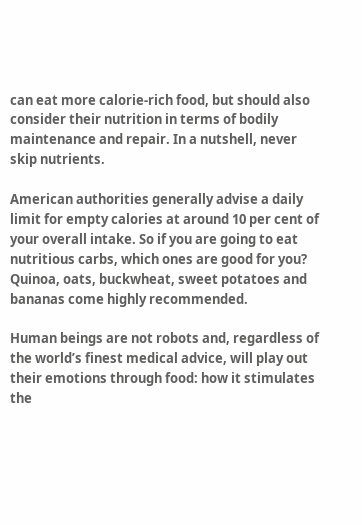can eat more calorie-rich food, but should also consider their nutrition in terms of bodily maintenance and repair. In a nutshell, never skip nutrients.

American authorities generally advise a daily limit for empty calories at around 10 per cent of your overall intake. So if you are going to eat nutritious carbs, which ones are good for you? Quinoa, oats, buckwheat, sweet potatoes and bananas come highly recommended.

Human beings are not robots and, regardless of the world’s finest medical advice, will play out their emotions through food: how it stimulates the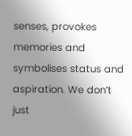senses, provokes memories and symbolises status and aspiration. We don’t just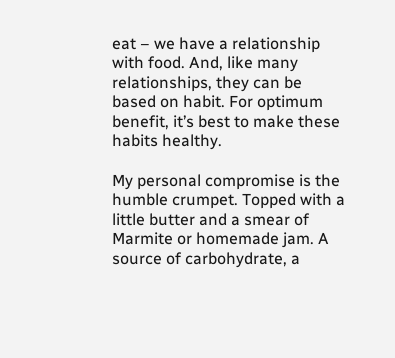eat – we have a relationship with food. And, like many relationships, they can be based on habit. For optimum benefit, it’s best to make these habits healthy.

My personal compromise is the humble crumpet. Topped with a little butter and a smear of Marmite or homemade jam. A source of carbohydrate, a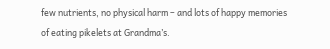few nutrients, no physical harm – and lots of happy memories of eating pikelets at Grandma’s.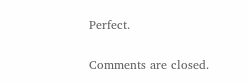Perfect.

Comments are closed.